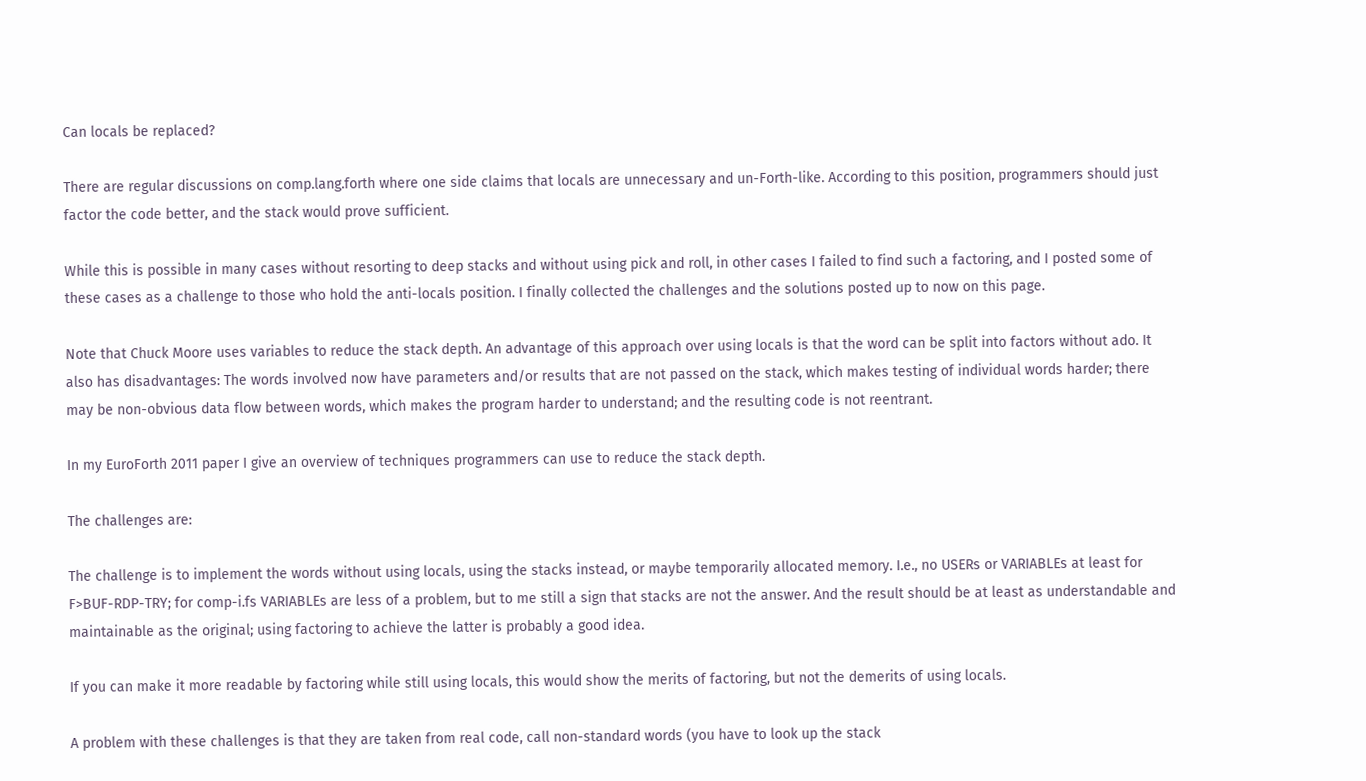Can locals be replaced?

There are regular discussions on comp.lang.forth where one side claims that locals are unnecessary and un-Forth-like. According to this position, programmers should just factor the code better, and the stack would prove sufficient.

While this is possible in many cases without resorting to deep stacks and without using pick and roll, in other cases I failed to find such a factoring, and I posted some of these cases as a challenge to those who hold the anti-locals position. I finally collected the challenges and the solutions posted up to now on this page.

Note that Chuck Moore uses variables to reduce the stack depth. An advantage of this approach over using locals is that the word can be split into factors without ado. It also has disadvantages: The words involved now have parameters and/or results that are not passed on the stack, which makes testing of individual words harder; there may be non-obvious data flow between words, which makes the program harder to understand; and the resulting code is not reentrant.

In my EuroForth 2011 paper I give an overview of techniques programmers can use to reduce the stack depth.

The challenges are:

The challenge is to implement the words without using locals, using the stacks instead, or maybe temporarily allocated memory. I.e., no USERs or VARIABLEs at least for F>BUF-RDP-TRY; for comp-i.fs VARIABLEs are less of a problem, but to me still a sign that stacks are not the answer. And the result should be at least as understandable and maintainable as the original; using factoring to achieve the latter is probably a good idea.

If you can make it more readable by factoring while still using locals, this would show the merits of factoring, but not the demerits of using locals.

A problem with these challenges is that they are taken from real code, call non-standard words (you have to look up the stack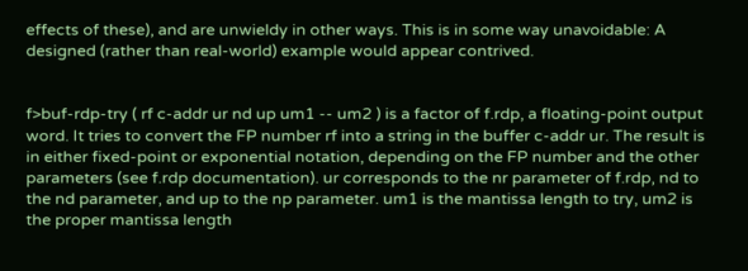effects of these), and are unwieldy in other ways. This is in some way unavoidable: A designed (rather than real-world) example would appear contrived.


f>buf-rdp-try ( rf c-addr ur nd up um1 -- um2 ) is a factor of f.rdp, a floating-point output word. It tries to convert the FP number rf into a string in the buffer c-addr ur. The result is in either fixed-point or exponential notation, depending on the FP number and the other parameters (see f.rdp documentation). ur corresponds to the nr parameter of f.rdp, nd to the nd parameter, and up to the np parameter. um1 is the mantissa length to try, um2 is the proper mantissa length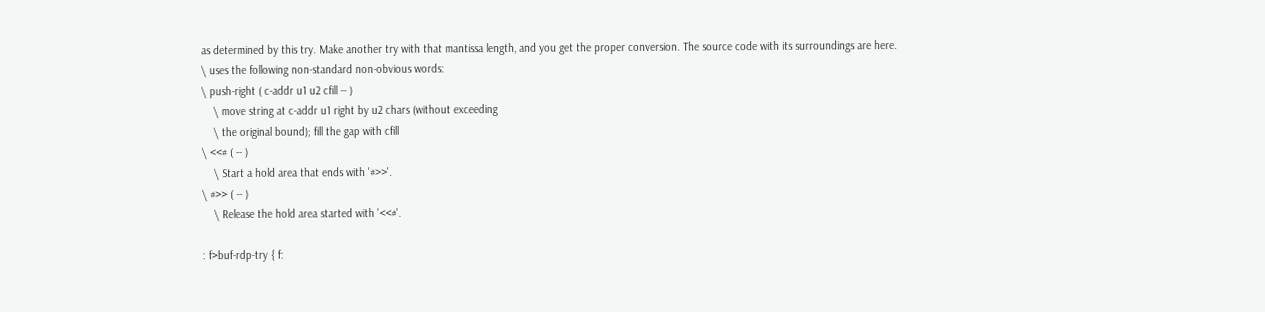as determined by this try. Make another try with that mantissa length, and you get the proper conversion. The source code with its surroundings are here.
\ uses the following non-standard non-obvious words:
\ push-right ( c-addr u1 u2 cfill -- )
    \ move string at c-addr u1 right by u2 chars (without exceeding
    \ the original bound); fill the gap with cfill
\ <<# ( -- )
    \ Start a hold area that ends with '#>>'.
\ #>> ( -- )
    \ Release the hold area started with '<<#'.

: f>buf-rdp-try { f: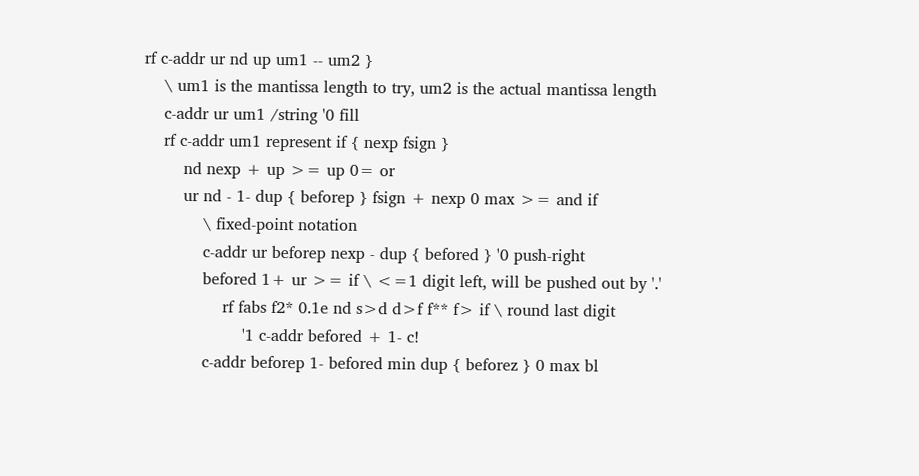rf c-addr ur nd up um1 -- um2 }
    \ um1 is the mantissa length to try, um2 is the actual mantissa length
    c-addr ur um1 /string '0 fill
    rf c-addr um1 represent if { nexp fsign }
        nd nexp + up >= up 0= or
        ur nd - 1- dup { beforep } fsign + nexp 0 max >= and if
            \ fixed-point notation
            c-addr ur beforep nexp - dup { befored } '0 push-right
            befored 1+ ur >= if \ <=1 digit left, will be pushed out by '.'
                rf fabs f2* 0.1e nd s>d d>f f** f> if \ round last digit
                    '1 c-addr befored + 1- c!
            c-addr beforep 1- befored min dup { beforez } 0 max bl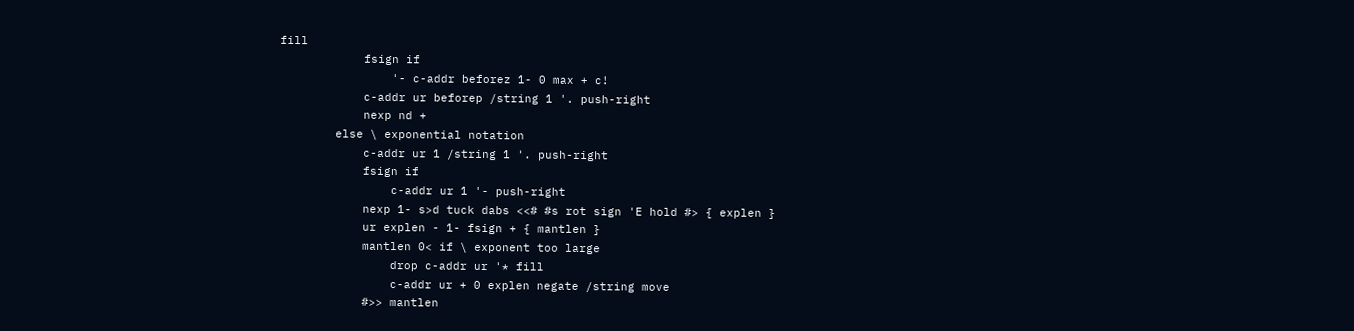fill
            fsign if
                '- c-addr beforez 1- 0 max + c!
            c-addr ur beforep /string 1 '. push-right
            nexp nd +
        else \ exponential notation
            c-addr ur 1 /string 1 '. push-right
            fsign if
                c-addr ur 1 '- push-right
            nexp 1- s>d tuck dabs <<# #s rot sign 'E hold #> { explen }
            ur explen - 1- fsign + { mantlen }
            mantlen 0< if \ exponent too large
                drop c-addr ur '* fill
                c-addr ur + 0 explen negate /string move
            #>> mantlen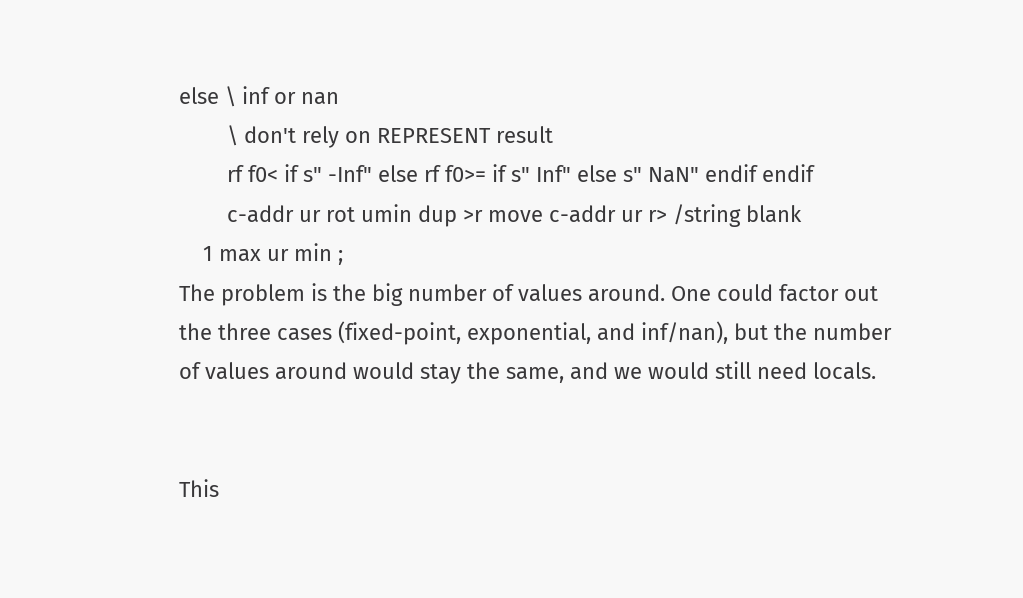else \ inf or nan
        \ don't rely on REPRESENT result
        rf f0< if s" -Inf" else rf f0>= if s" Inf" else s" NaN" endif endif
        c-addr ur rot umin dup >r move c-addr ur r> /string blank
    1 max ur min ;
The problem is the big number of values around. One could factor out the three cases (fixed-point, exponential, and inf/nan), but the number of values around would stay the same, and we would still need locals.


This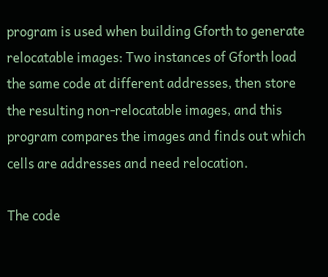program is used when building Gforth to generate relocatable images: Two instances of Gforth load the same code at different addresses, then store the resulting non-relocatable images, and this program compares the images and finds out which cells are addresses and need relocation.

The code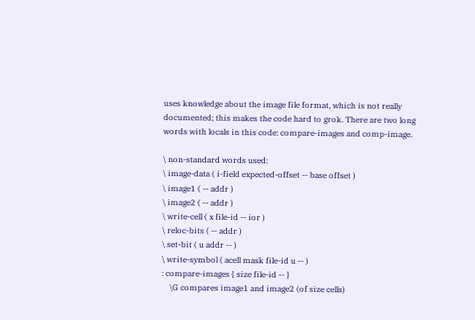uses knowledge about the image file format, which is not really documented; this makes the code hard to grok. There are two long words with locals in this code: compare-images and comp-image.

\ non-standard words used:
\ image-data ( i-field expected-offset -- base offset )
\ image1 ( -- addr )
\ image2 ( -- addr )
\ write-cell ( x file-id -- ior )
\ reloc-bits ( -- addr )
\ set-bit ( u addr -- )
\ write-symbol ( acell mask file-id u -- )
: compare-images { size file-id -- }
    \G compares image1 and image2 (of size cells)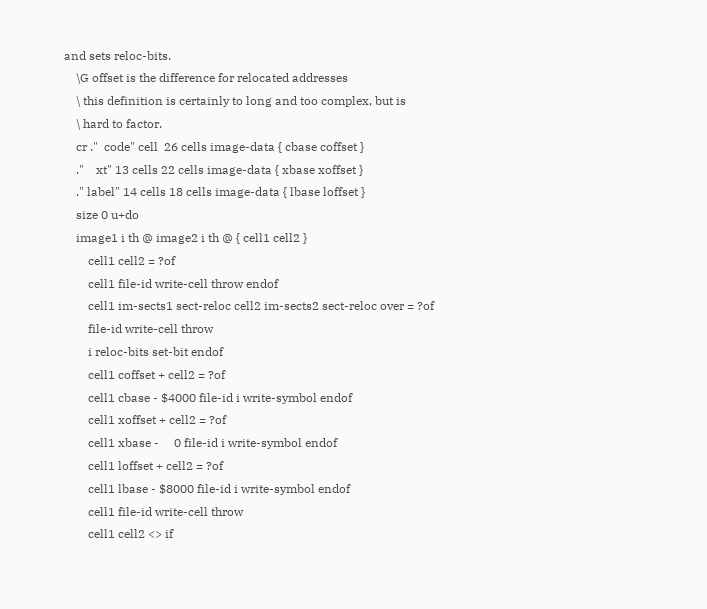and sets reloc-bits.
    \G offset is the difference for relocated addresses
    \ this definition is certainly to long and too complex, but is
    \ hard to factor.
    cr ."  code" cell  26 cells image-data { cbase coffset }
    ."    xt" 13 cells 22 cells image-data { xbase xoffset }
    ." label" 14 cells 18 cells image-data { lbase loffset }
    size 0 u+do
    image1 i th @ image2 i th @ { cell1 cell2 }
        cell1 cell2 = ?of
        cell1 file-id write-cell throw endof
        cell1 im-sects1 sect-reloc cell2 im-sects2 sect-reloc over = ?of
        file-id write-cell throw
        i reloc-bits set-bit endof
        cell1 coffset + cell2 = ?of
        cell1 cbase - $4000 file-id i write-symbol endof
        cell1 xoffset + cell2 = ?of
        cell1 xbase -     0 file-id i write-symbol endof
        cell1 loffset + cell2 = ?of
        cell1 lbase - $8000 file-id i write-symbol endof
        cell1 file-id write-cell throw
        cell1 cell2 <> if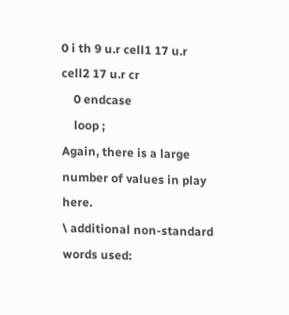0 i th 9 u.r cell1 17 u.r cell2 17 u.r cr
    0 endcase
    loop ;
Again, there is a large number of values in play here.
\ additional non-standard words used: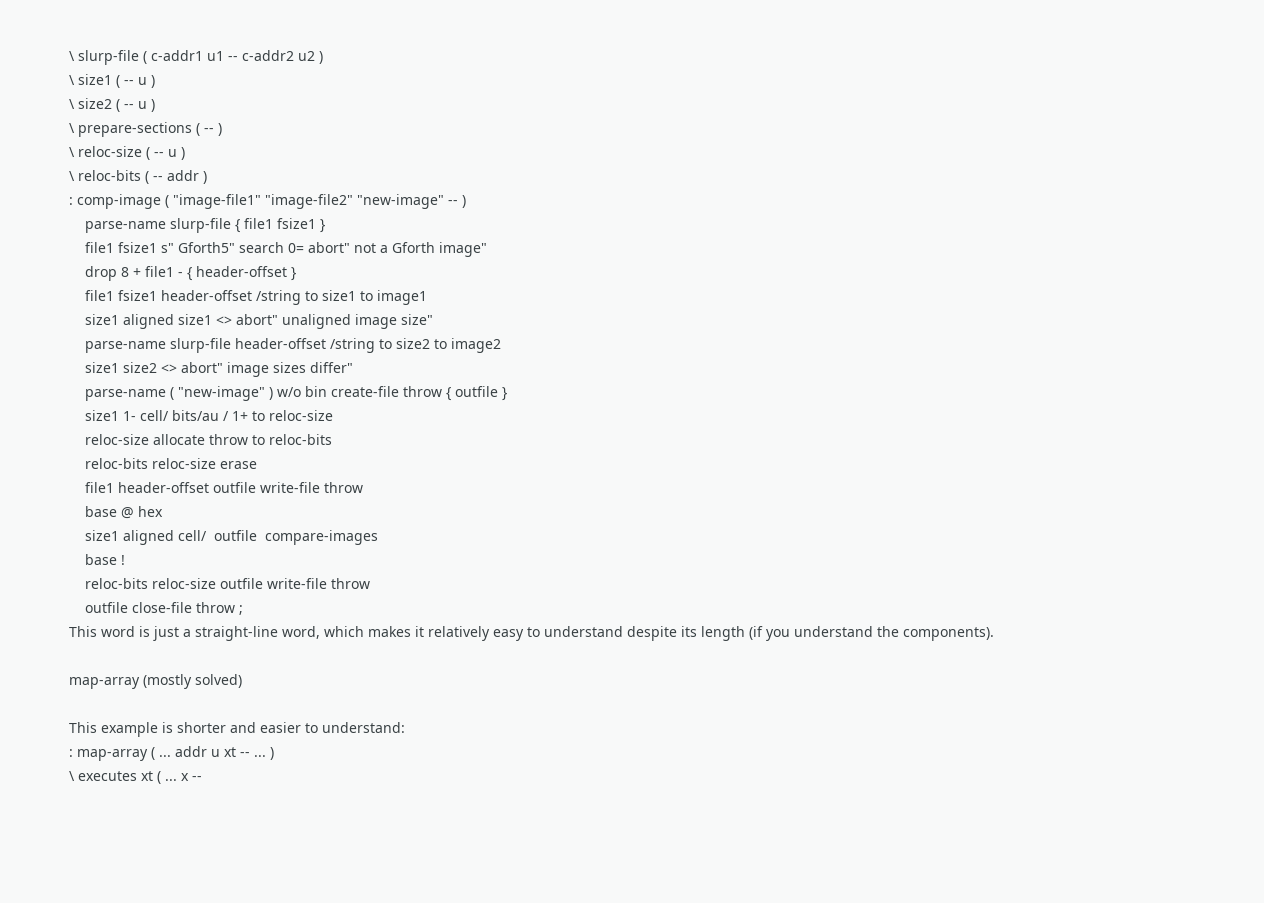\ slurp-file ( c-addr1 u1 -- c-addr2 u2 )
\ size1 ( -- u )
\ size2 ( -- u )
\ prepare-sections ( -- )
\ reloc-size ( -- u )
\ reloc-bits ( -- addr )
: comp-image ( "image-file1" "image-file2" "new-image" -- )
    parse-name slurp-file { file1 fsize1 }
    file1 fsize1 s" Gforth5" search 0= abort" not a Gforth image"
    drop 8 + file1 - { header-offset }
    file1 fsize1 header-offset /string to size1 to image1
    size1 aligned size1 <> abort" unaligned image size"
    parse-name slurp-file header-offset /string to size2 to image2
    size1 size2 <> abort" image sizes differ"
    parse-name ( "new-image" ) w/o bin create-file throw { outfile }
    size1 1- cell/ bits/au / 1+ to reloc-size
    reloc-size allocate throw to reloc-bits
    reloc-bits reloc-size erase
    file1 header-offset outfile write-file throw
    base @ hex
    size1 aligned cell/  outfile  compare-images
    base !
    reloc-bits reloc-size outfile write-file throw
    outfile close-file throw ;
This word is just a straight-line word, which makes it relatively easy to understand despite its length (if you understand the components).

map-array (mostly solved)

This example is shorter and easier to understand:
: map-array ( ... addr u xt -- ... )
\ executes xt ( ... x --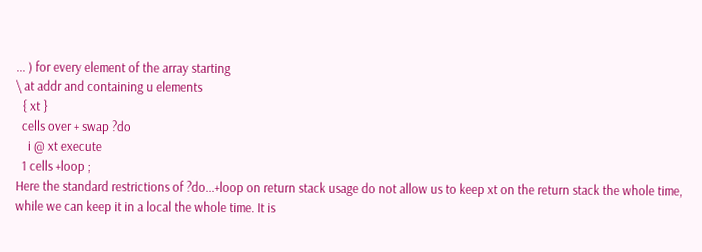... ) for every element of the array starting
\ at addr and containing u elements
  { xt }
  cells over + swap ?do
    i @ xt execute
  1 cells +loop ;
Here the standard restrictions of ?do...+loop on return stack usage do not allow us to keep xt on the return stack the whole time, while we can keep it in a local the whole time. It is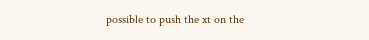possible to push the xt on the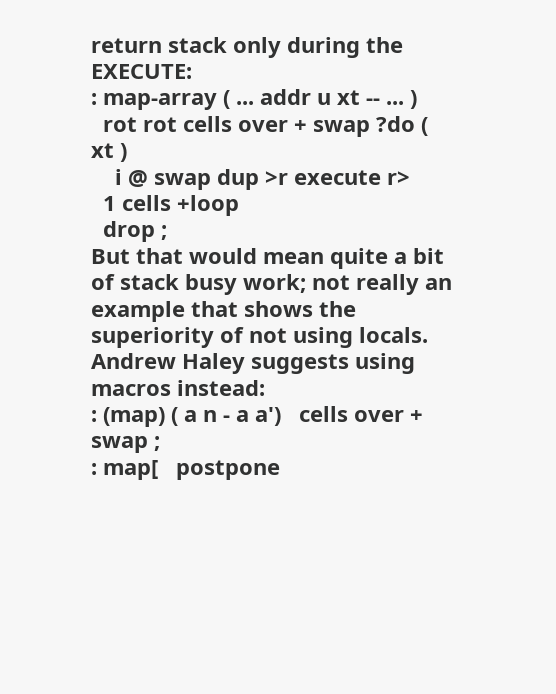return stack only during the EXECUTE:
: map-array ( ... addr u xt -- ... )
  rot rot cells over + swap ?do ( xt )
    i @ swap dup >r execute r>
  1 cells +loop
  drop ;
But that would mean quite a bit of stack busy work; not really an example that shows the superiority of not using locals. Andrew Haley suggests using macros instead:
: (map) ( a n - a a')   cells over + swap ;
: map[   postpone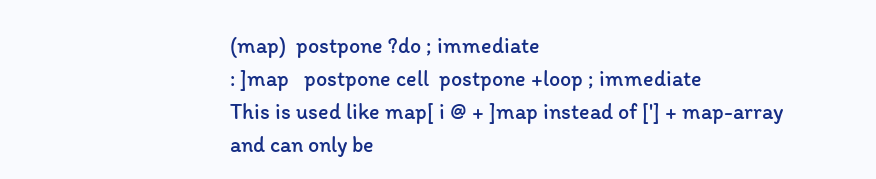(map)  postpone ?do ; immediate
: ]map   postpone cell  postpone +loop ; immediate
This is used like map[ i @ + ]map instead of ['] + map-array and can only be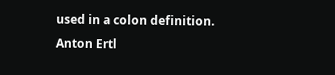used in a colon definition.
Anton Ertl